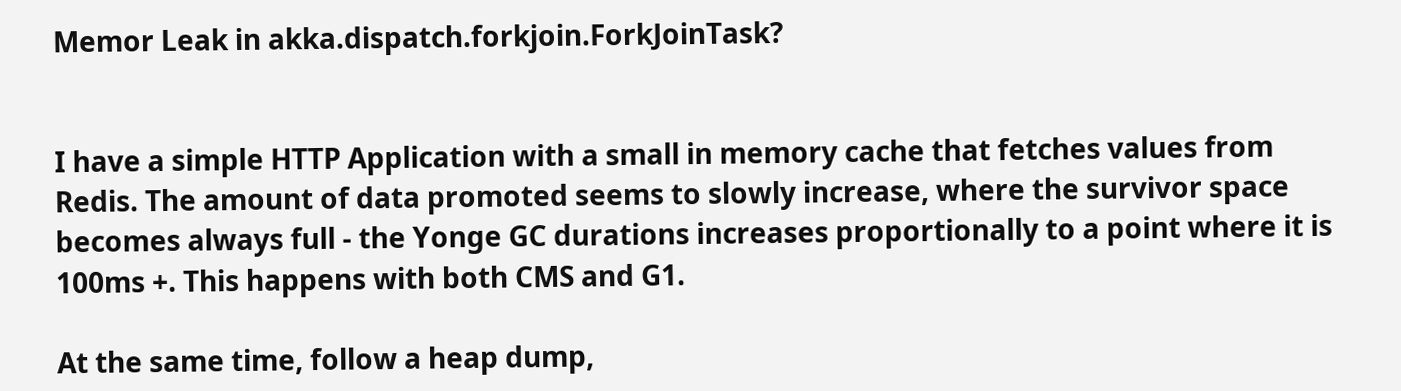Memor Leak in akka.dispatch.forkjoin.ForkJoinTask?


I have a simple HTTP Application with a small in memory cache that fetches values from Redis. The amount of data promoted seems to slowly increase, where the survivor space becomes always full - the Yonge GC durations increases proportionally to a point where it is 100ms +. This happens with both CMS and G1.

At the same time, follow a heap dump,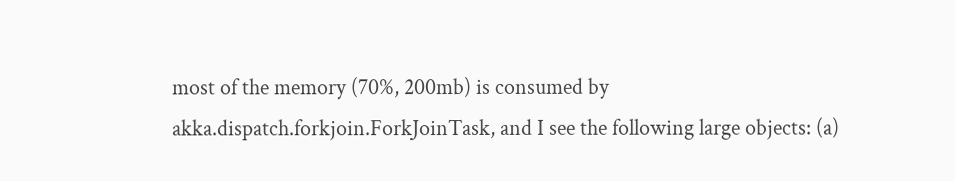most of the memory (70%, 200mb) is consumed by akka.dispatch.forkjoin.ForkJoinTask, and I see the following large objects: (a)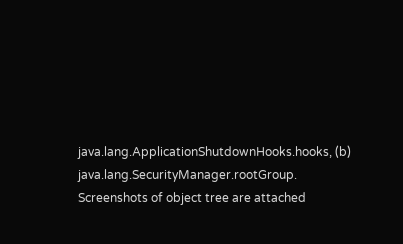java.lang.ApplicationShutdownHooks.hooks, (b) java.lang.SecurityManager.rootGroup. Screenshots of object tree are attached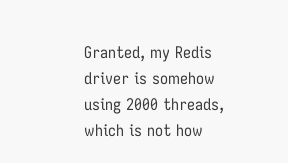Granted, my Redis driver is somehow using 2000 threads, which is not how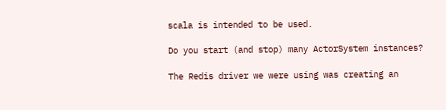scala is intended to be used.

Do you start (and stop) many ActorSystem instances?

The Redis driver we were using was creating an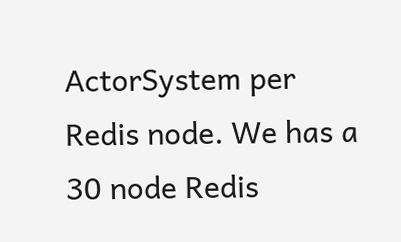ActorSystem per Redis node. We has a 30 node Redis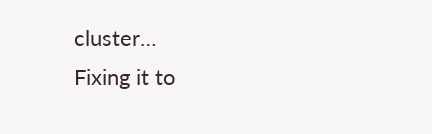cluster…
Fixing it to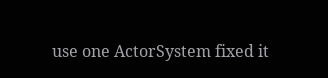use one ActorSystem fixed it